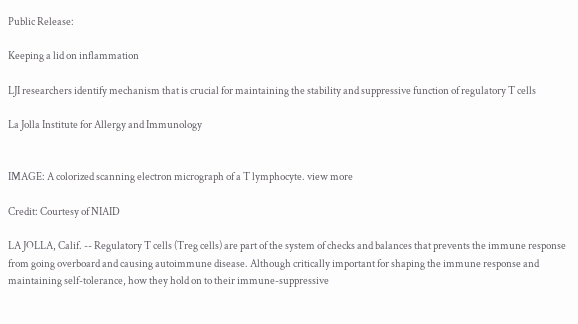Public Release:

Keeping a lid on inflammation

LJI researchers identify mechanism that is crucial for maintaining the stability and suppressive function of regulatory T cells

La Jolla Institute for Allergy and Immunology


IMAGE: A colorized scanning electron micrograph of a T lymphocyte. view more

Credit: Courtesy of NIAID

LA JOLLA, Calif. -- Regulatory T cells (Treg cells) are part of the system of checks and balances that prevents the immune response from going overboard and causing autoimmune disease. Although critically important for shaping the immune response and maintaining self-tolerance, how they hold on to their immune-suppressive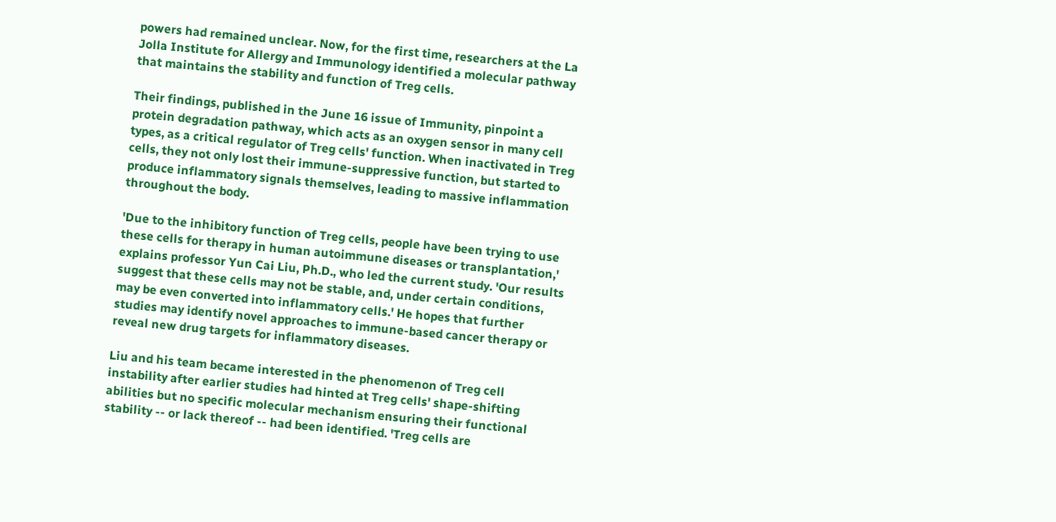powers had remained unclear. Now, for the first time, researchers at the La Jolla Institute for Allergy and Immunology identified a molecular pathway that maintains the stability and function of Treg cells.

Their findings, published in the June 16 issue of Immunity, pinpoint a protein degradation pathway, which acts as an oxygen sensor in many cell types, as a critical regulator of Treg cells' function. When inactivated in Treg cells, they not only lost their immune-suppressive function, but started to produce inflammatory signals themselves, leading to massive inflammation throughout the body.

'Due to the inhibitory function of Treg cells, people have been trying to use these cells for therapy in human autoimmune diseases or transplantation,' explains professor Yun Cai Liu, Ph.D., who led the current study. 'Our results suggest that these cells may not be stable, and, under certain conditions, may be even converted into inflammatory cells.' He hopes that further studies may identify novel approaches to immune-based cancer therapy or reveal new drug targets for inflammatory diseases.

Liu and his team became interested in the phenomenon of Treg cell instability after earlier studies had hinted at Treg cells' shape-shifting abilities but no specific molecular mechanism ensuring their functional stability -- or lack thereof -- had been identified. 'Treg cells are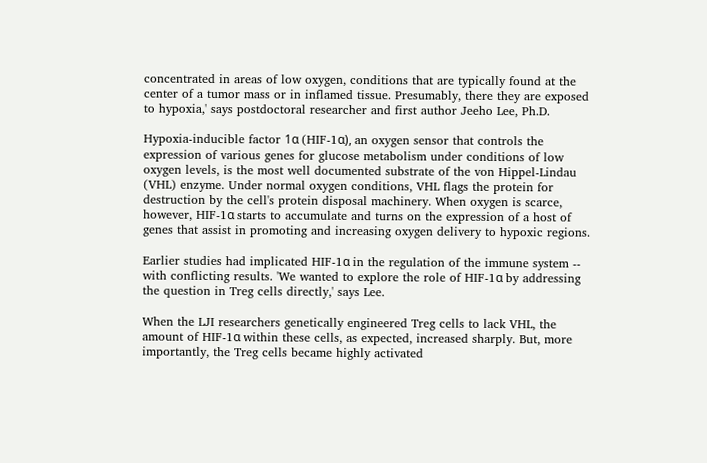concentrated in areas of low oxygen, conditions that are typically found at the center of a tumor mass or in inflamed tissue. Presumably, there they are exposed to hypoxia,' says postdoctoral researcher and first author Jeeho Lee, Ph.D.

Hypoxia-inducible factor 1α (HIF-1α), an oxygen sensor that controls the expression of various genes for glucose metabolism under conditions of low oxygen levels, is the most well documented substrate of the von Hippel-Lindau (VHL) enzyme. Under normal oxygen conditions, VHL flags the protein for destruction by the cell's protein disposal machinery. When oxygen is scarce, however, HIF-1α starts to accumulate and turns on the expression of a host of genes that assist in promoting and increasing oxygen delivery to hypoxic regions.

Earlier studies had implicated HIF-1α in the regulation of the immune system -- with conflicting results. 'We wanted to explore the role of HIF-1α by addressing the question in Treg cells directly,' says Lee.

When the LJI researchers genetically engineered Treg cells to lack VHL, the amount of HIF-1α within these cells, as expected, increased sharply. But, more importantly, the Treg cells became highly activated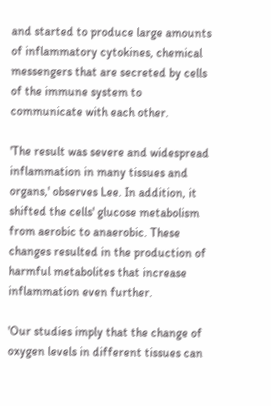and started to produce large amounts of inflammatory cytokines, chemical messengers that are secreted by cells of the immune system to communicate with each other.

'The result was severe and widespread inflammation in many tissues and organs,' observes Lee. In addition, it shifted the cells' glucose metabolism from aerobic to anaerobic. These changes resulted in the production of harmful metabolites that increase inflammation even further.

'Our studies imply that the change of oxygen levels in different tissues can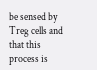be sensed by Treg cells and that this process is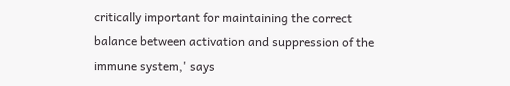critically important for maintaining the correct balance between activation and suppression of the immune system,' says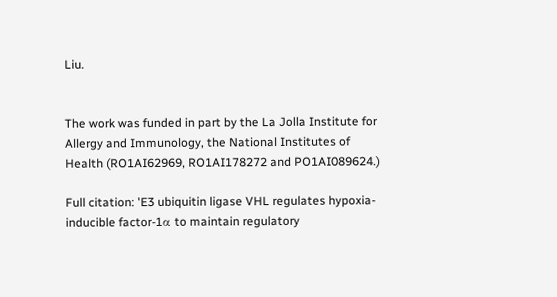Liu.


The work was funded in part by the La Jolla Institute for Allergy and Immunology, the National Institutes of Health (RO1AI62969, RO1AI178272 and PO1AI089624.)

Full citation: 'E3 ubiquitin ligase VHL regulates hypoxia-inducible factor-1α to maintain regulatory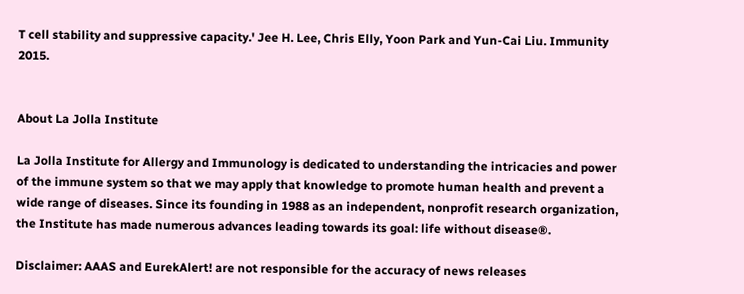T cell stability and suppressive capacity.' Jee H. Lee, Chris Elly, Yoon Park and Yun-Cai Liu. Immunity 2015.


About La Jolla Institute

La Jolla Institute for Allergy and Immunology is dedicated to understanding the intricacies and power of the immune system so that we may apply that knowledge to promote human health and prevent a wide range of diseases. Since its founding in 1988 as an independent, nonprofit research organization, the Institute has made numerous advances leading towards its goal: life without disease®.

Disclaimer: AAAS and EurekAlert! are not responsible for the accuracy of news releases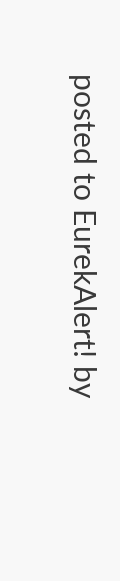posted to EurekAlert! by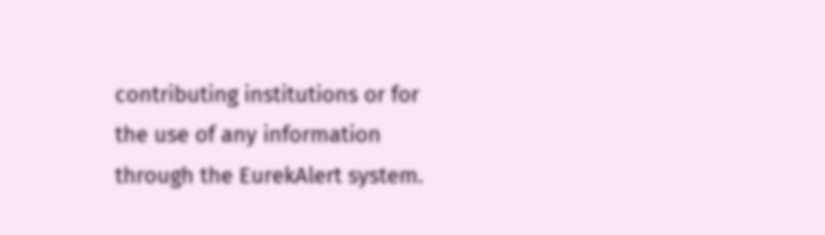contributing institutions or for the use of any information through the EurekAlert system.